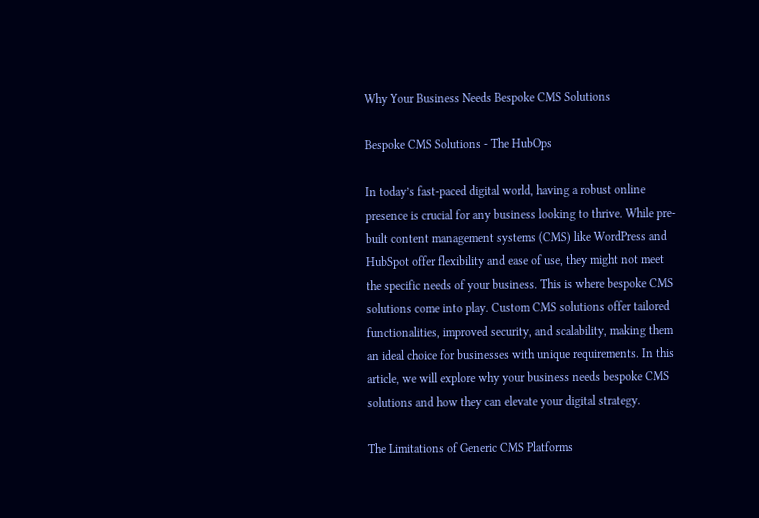Why Your Business Needs Bespoke CMS Solutions

Bespoke CMS Solutions - The HubOps

In today’s fast-paced digital world, having a robust online presence is crucial for any business looking to thrive. While pre-built content management systems (CMS) like WordPress and HubSpot offer flexibility and ease of use, they might not meet the specific needs of your business. This is where bespoke CMS solutions come into play. Custom CMS solutions offer tailored functionalities, improved security, and scalability, making them an ideal choice for businesses with unique requirements. In this article, we will explore why your business needs bespoke CMS solutions and how they can elevate your digital strategy.

The Limitations of Generic CMS Platforms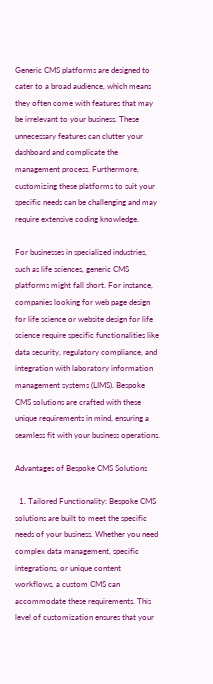Generic CMS platforms are designed to cater to a broad audience, which means they often come with features that may be irrelevant to your business. These unnecessary features can clutter your dashboard and complicate the management process. Furthermore, customizing these platforms to suit your specific needs can be challenging and may require extensive coding knowledge.

For businesses in specialized industries, such as life sciences, generic CMS platforms might fall short. For instance, companies looking for web page design for life science or website design for life science require specific functionalities like data security, regulatory compliance, and integration with laboratory information management systems (LIMS). Bespoke CMS solutions are crafted with these unique requirements in mind, ensuring a seamless fit with your business operations.

Advantages of Bespoke CMS Solutions

  1. Tailored Functionality: Bespoke CMS solutions are built to meet the specific needs of your business. Whether you need complex data management, specific integrations, or unique content workflows, a custom CMS can accommodate these requirements. This level of customization ensures that your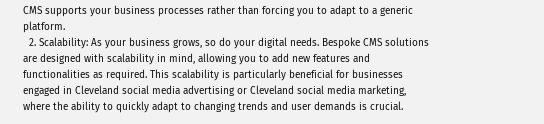CMS supports your business processes rather than forcing you to adapt to a generic platform.
  2. Scalability: As your business grows, so do your digital needs. Bespoke CMS solutions are designed with scalability in mind, allowing you to add new features and functionalities as required. This scalability is particularly beneficial for businesses engaged in Cleveland social media advertising or Cleveland social media marketing, where the ability to quickly adapt to changing trends and user demands is crucial.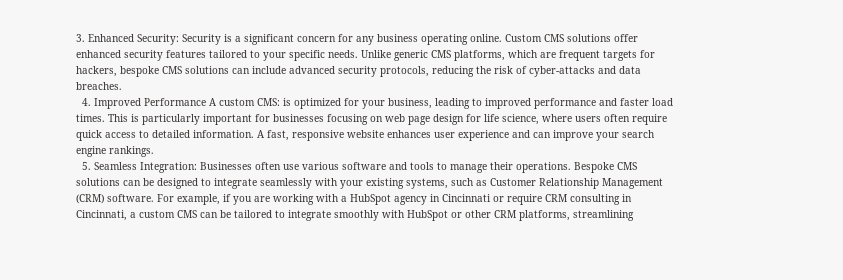3. Enhanced Security: Security is a significant concern for any business operating online. Custom CMS solutions offer enhanced security features tailored to your specific needs. Unlike generic CMS platforms, which are frequent targets for hackers, bespoke CMS solutions can include advanced security protocols, reducing the risk of cyber-attacks and data breaches.
  4. Improved Performance A custom CMS: is optimized for your business, leading to improved performance and faster load times. This is particularly important for businesses focusing on web page design for life science, where users often require quick access to detailed information. A fast, responsive website enhances user experience and can improve your search engine rankings.
  5. Seamless Integration: Businesses often use various software and tools to manage their operations. Bespoke CMS solutions can be designed to integrate seamlessly with your existing systems, such as Customer Relationship Management (CRM) software. For example, if you are working with a HubSpot agency in Cincinnati or require CRM consulting in Cincinnati, a custom CMS can be tailored to integrate smoothly with HubSpot or other CRM platforms, streamlining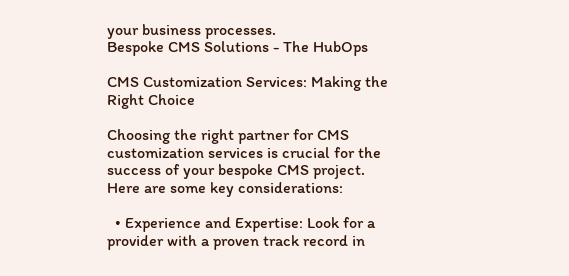your business processes.
Bespoke CMS Solutions - The HubOps

CMS Customization Services: Making the Right Choice

Choosing the right partner for CMS customization services is crucial for the success of your bespoke CMS project. Here are some key considerations:

  • Experience and Expertise: Look for a provider with a proven track record in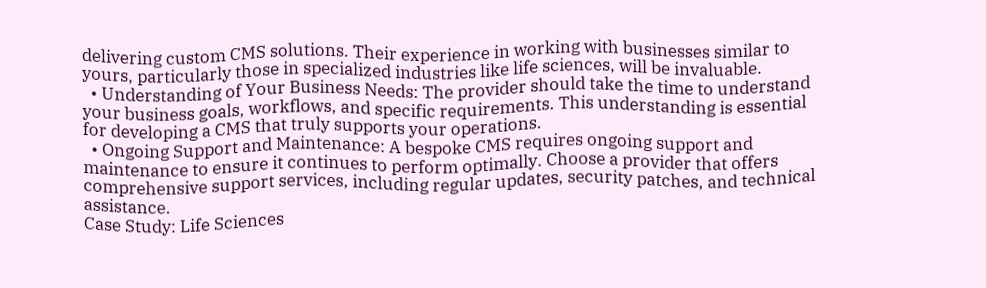delivering custom CMS solutions. Their experience in working with businesses similar to yours, particularly those in specialized industries like life sciences, will be invaluable.
  • Understanding of Your Business Needs: The provider should take the time to understand your business goals, workflows, and specific requirements. This understanding is essential for developing a CMS that truly supports your operations.
  • Ongoing Support and Maintenance: A bespoke CMS requires ongoing support and maintenance to ensure it continues to perform optimally. Choose a provider that offers comprehensive support services, including regular updates, security patches, and technical assistance.
Case Study: Life Sciences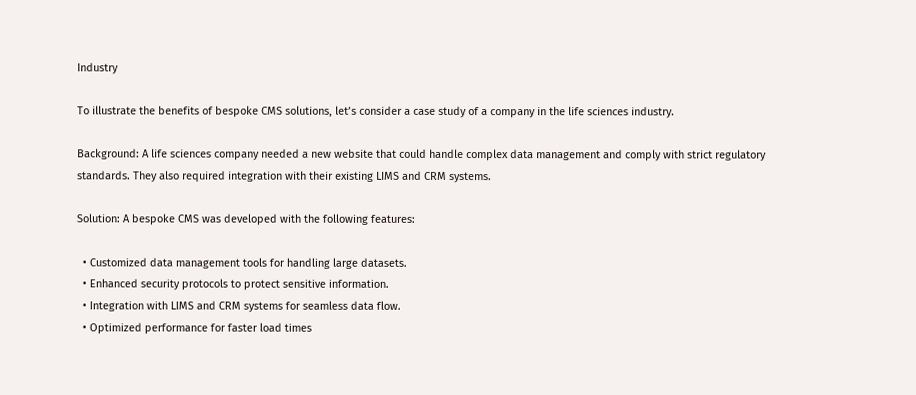Industry

To illustrate the benefits of bespoke CMS solutions, let’s consider a case study of a company in the life sciences industry.

Background: A life sciences company needed a new website that could handle complex data management and comply with strict regulatory standards. They also required integration with their existing LIMS and CRM systems.

Solution: A bespoke CMS was developed with the following features:

  • Customized data management tools for handling large datasets.
  • Enhanced security protocols to protect sensitive information.
  • Integration with LIMS and CRM systems for seamless data flow.
  • Optimized performance for faster load times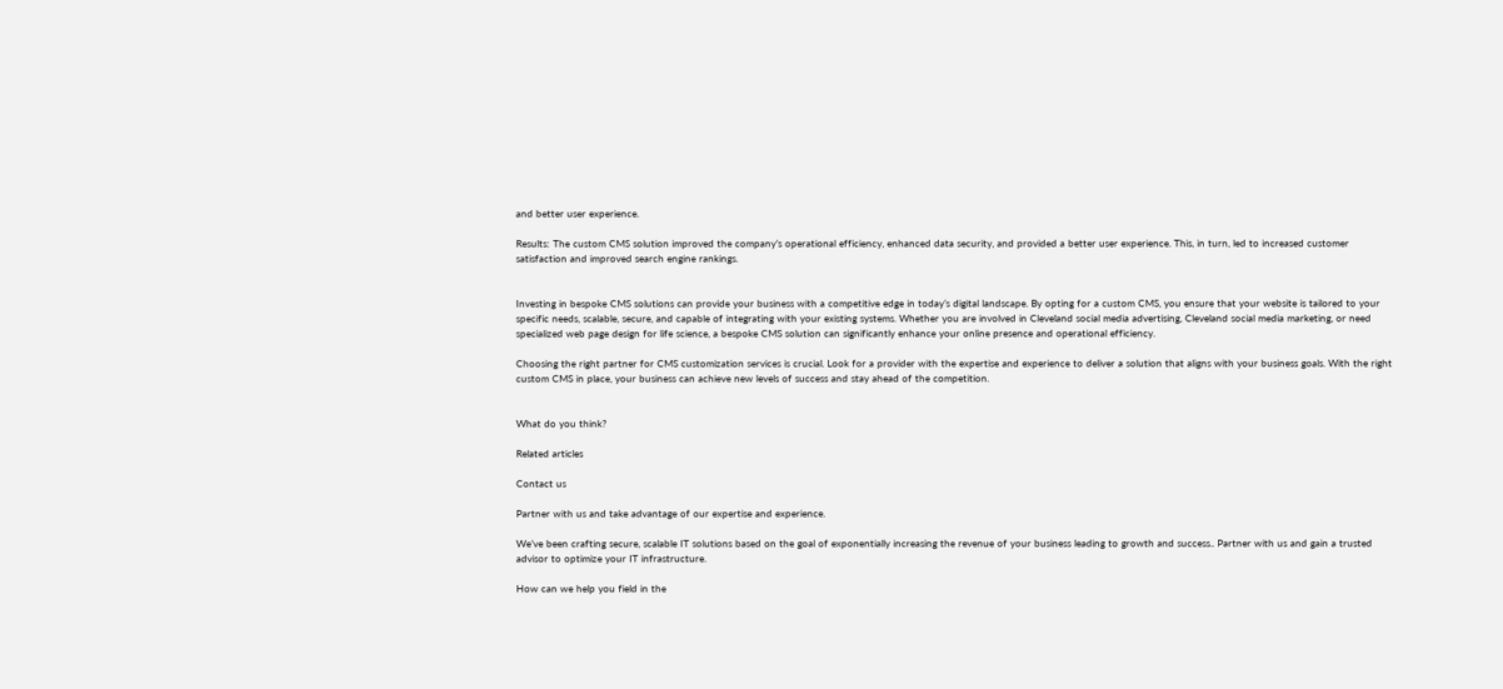and better user experience.

Results: The custom CMS solution improved the company’s operational efficiency, enhanced data security, and provided a better user experience. This, in turn, led to increased customer satisfaction and improved search engine rankings.


Investing in bespoke CMS solutions can provide your business with a competitive edge in today’s digital landscape. By opting for a custom CMS, you ensure that your website is tailored to your specific needs, scalable, secure, and capable of integrating with your existing systems. Whether you are involved in Cleveland social media advertising, Cleveland social media marketing, or need specialized web page design for life science, a bespoke CMS solution can significantly enhance your online presence and operational efficiency.

Choosing the right partner for CMS customization services is crucial. Look for a provider with the expertise and experience to deliver a solution that aligns with your business goals. With the right custom CMS in place, your business can achieve new levels of success and stay ahead of the competition.


What do you think?

Related articles

Contact us

Partner with us and take advantage of our expertise and experience.

We’ve been crafting secure, scalable IT solutions based on the goal of exponentially increasing the revenue of your business leading to growth and success.. Partner with us and gain a trusted advisor to optimize your IT infrastructure.

How can we help you field in the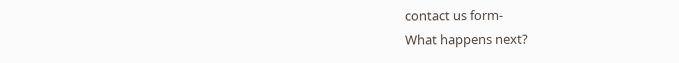contact us form-
What happens next?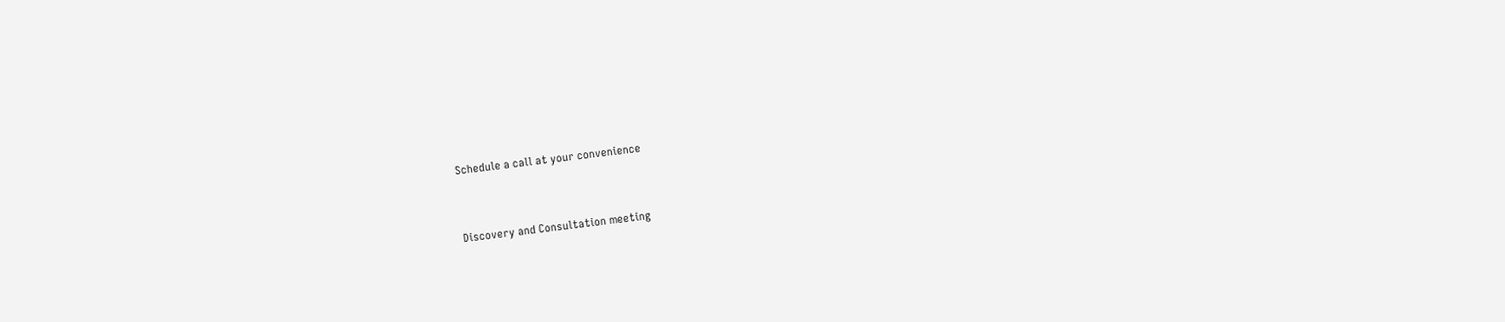Schedule a call at your convenience


Discovery and Consultation meeting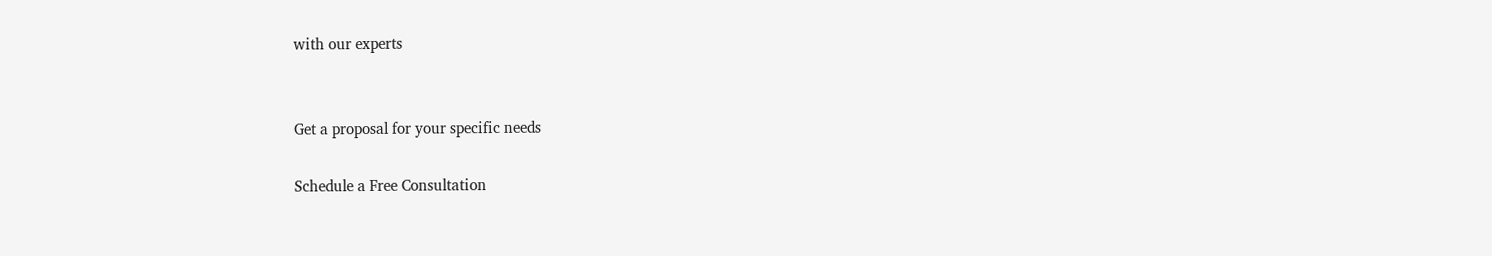with our experts


Get a proposal for your specific needs

Schedule a Free Consultation